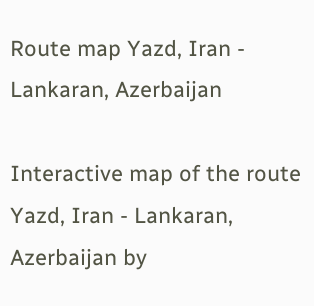Route map Yazd, Iran - Lankaran, Azerbaijan

Interactive map of the route Yazd, Iran - Lankaran, Azerbaijan by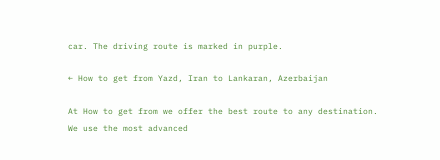car. The driving route is marked in purple.

← How to get from Yazd, Iran to Lankaran, Azerbaijan

At How to get from we offer the best route to any destination. We use the most advanced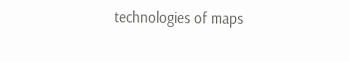technologies of maps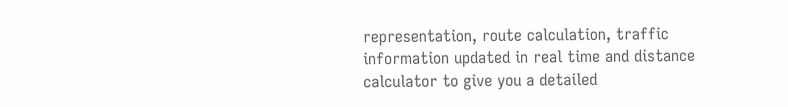representation, route calculation, traffic information updated in real time and distance calculator to give you a detailed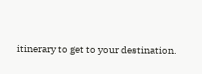itinerary to get to your destination.